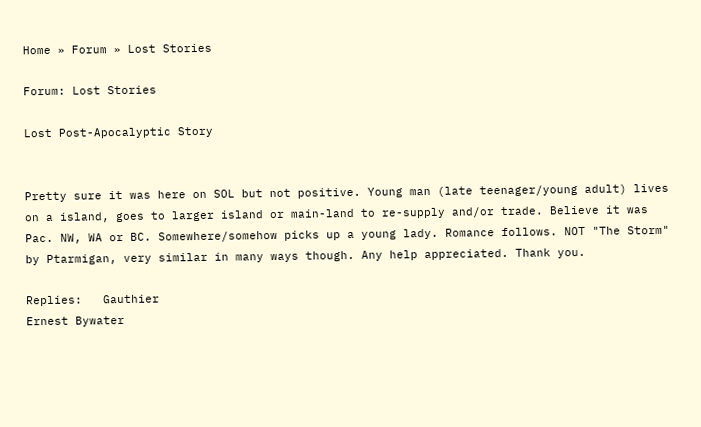Home » Forum » Lost Stories

Forum: Lost Stories

Lost Post-Apocalyptic Story


Pretty sure it was here on SOL but not positive. Young man (late teenager/young adult) lives on a island, goes to larger island or main-land to re-supply and/or trade. Believe it was Pac. NW, WA or BC. Somewhere/somehow picks up a young lady. Romance follows. NOT "The Storm" by Ptarmigan, very similar in many ways though. Any help appreciated. Thank you.

Replies:   Gauthier
Ernest Bywater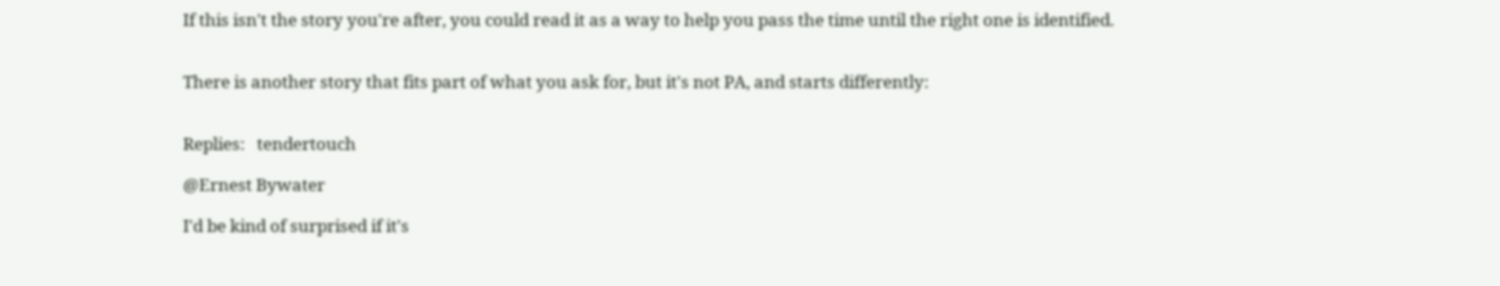If this isn't the story you're after, you could read it as a way to help you pass the time until the right one is identified.


There is another story that fits part of what you ask for, but it's not PA, and starts differently:


Replies:   tendertouch

@Ernest Bywater

I'd be kind of surprised if it's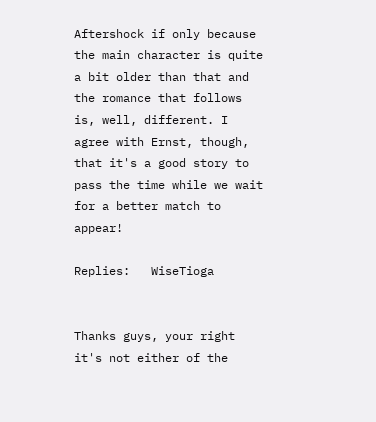Aftershock if only because the main character is quite a bit older than that and the romance that follows is, well, different. I agree with Ernst, though, that it's a good story to pass the time while we wait for a better match to appear!

Replies:   WiseTioga


Thanks guys, your right it's not either of the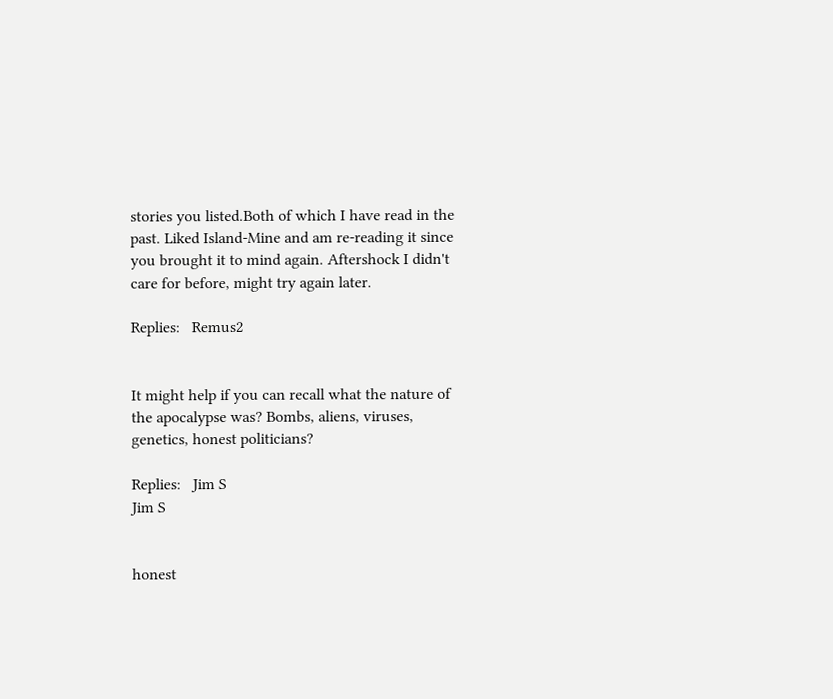stories you listed.Both of which I have read in the past. Liked Island-Mine and am re-reading it since you brought it to mind again. Aftershock I didn't care for before, might try again later.

Replies:   Remus2


It might help if you can recall what the nature of the apocalypse was? Bombs, aliens, viruses, genetics, honest politicians?

Replies:   Jim S
Jim S


honest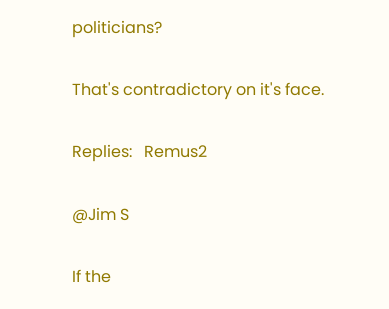politicians?

That's contradictory on it's face.

Replies:   Remus2

@Jim S

If the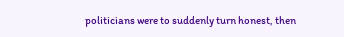politicians were to suddenly turn honest, then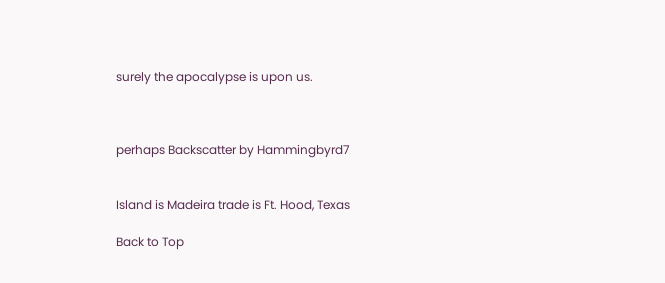surely the apocalypse is upon us.



perhaps Backscatter by Hammingbyrd7


Island is Madeira trade is Ft. Hood, Texas

Back to Top